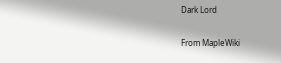Dark Lord

From MapleWiki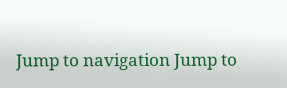Jump to navigation Jump to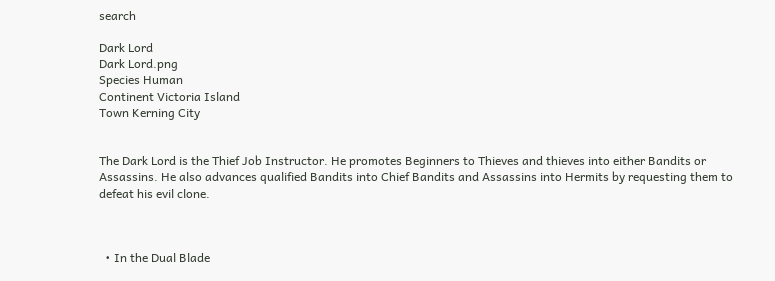search

Dark Lord
Dark Lord.png
Species Human
Continent Victoria Island
Town Kerning City


The Dark Lord is the Thief Job Instructor. He promotes Beginners to Thieves and thieves into either Bandits or Assassins. He also advances qualified Bandits into Chief Bandits and Assassins into Hermits by requesting them to defeat his evil clone.



  • In the Dual Blade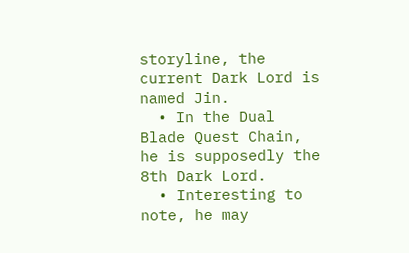storyline, the current Dark Lord is named Jin.
  • In the Dual Blade Quest Chain, he is supposedly the 8th Dark Lord.
  • Interesting to note, he may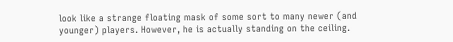look like a strange floating mask of some sort to many newer (and younger) players. However, he is actually standing on the ceiling.